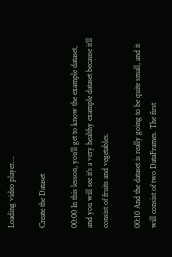Loading video player…

Create the Dataset

00:00 In this lesson, you’ll get to know the example dataset, and you will see it’s a very healthy example dataset because it’ll consist of fruits and vegetables.

00:10 And the dataset is really going to be quite small, and it will consist of two DataFrames. The first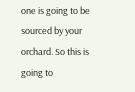one is going to be sourced by your orchard. So this is going to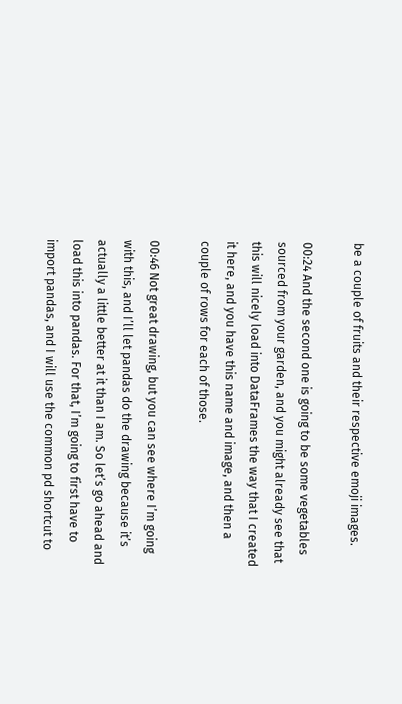be a couple of fruits and their respective emoji images.

00:24 And the second one is going to be some vegetables sourced from your garden, and you might already see that this will nicely load into DataFrames the way that I created it here, and you have this name and image, and then a couple of rows for each of those.

00:46 Not great drawing, but you can see where I’m going with this, and I’ll let pandas do the drawing because it’s actually a little better at it than I am. So let’s go ahead and load this into pandas. For that, I’m going to first have to import pandas, and I will use the common pd shortcut to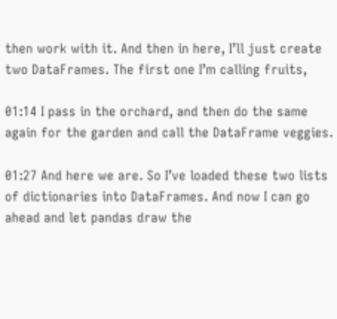then work with it. And then in here, I’ll just create two DataFrames. The first one I’m calling fruits,

01:14 I pass in the orchard, and then do the same again for the garden and call the DataFrame veggies.

01:27 And here we are. So I’ve loaded these two lists of dictionaries into DataFrames. And now I can go ahead and let pandas draw the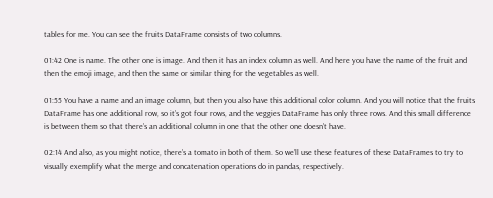tables for me. You can see the fruits DataFrame consists of two columns.

01:42 One is name. The other one is image. And then it has an index column as well. And here you have the name of the fruit and then the emoji image, and then the same or similar thing for the vegetables as well.

01:55 You have a name and an image column, but then you also have this additional color column. And you will notice that the fruits DataFrame has one additional row, so it’s got four rows, and the veggies DataFrame has only three rows. And this small difference is between them so that there’s an additional column in one that the other one doesn’t have.

02:14 And also, as you might notice, there’s a tomato in both of them. So we’ll use these features of these DataFrames to try to visually exemplify what the merge and concatenation operations do in pandas, respectively.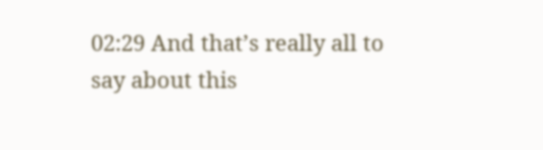02:29 And that’s really all to say about this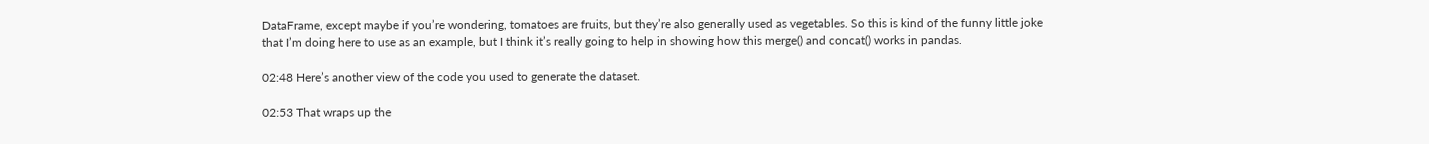DataFrame, except maybe if you’re wondering, tomatoes are fruits, but they’re also generally used as vegetables. So this is kind of the funny little joke that I’m doing here to use as an example, but I think it’s really going to help in showing how this merge() and concat() works in pandas.

02:48 Here’s another view of the code you used to generate the dataset.

02:53 That wraps up the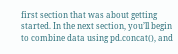first section that was about getting started. In the next section, you’ll begin to combine data using pd.concat(), and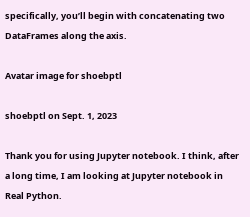specifically, you’ll begin with concatenating two DataFrames along the axis.

Avatar image for shoebptl

shoebptl on Sept. 1, 2023

Thank you for using Jupyter notebook. I think, after a long time, I am looking at Jupyter notebook in Real Python.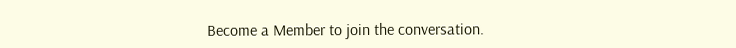Become a Member to join the conversation.